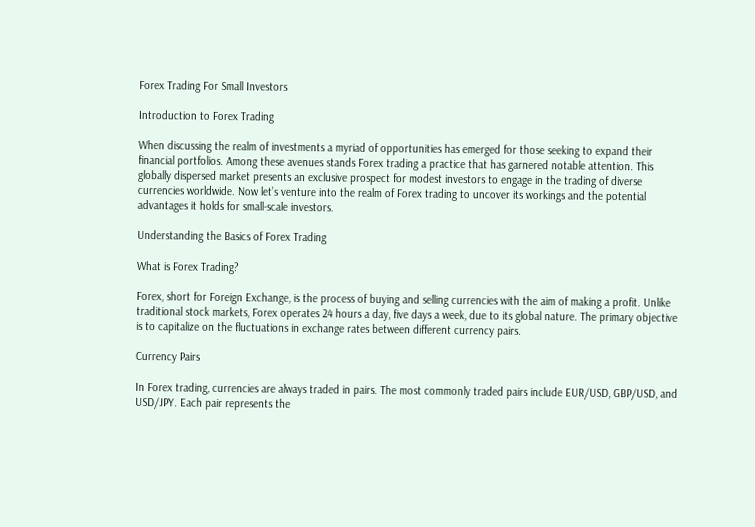Forex Trading For Small Investors

Introduction to Forex Trading

When discussing the realm of investments a myriad of opportunities has emerged for those seeking to expand their financial portfolios. Among these avenues stands Forex trading a practice that has garnered notable attention. This globally dispersed market presents an exclusive prospect for modest investors to engage in the trading of diverse currencies worldwide. Now let’s venture into the realm of Forex trading to uncover its workings and the potential advantages it holds for small-scale investors.

Understanding the Basics of Forex Trading

What is Forex Trading?

Forex, short for Foreign Exchange, is the process of buying and selling currencies with the aim of making a profit. Unlike traditional stock markets, Forex operates 24 hours a day, five days a week, due to its global nature. The primary objective is to capitalize on the fluctuations in exchange rates between different currency pairs.

Currency Pairs

In Forex trading, currencies are always traded in pairs. The most commonly traded pairs include EUR/USD, GBP/USD, and USD/JPY. Each pair represents the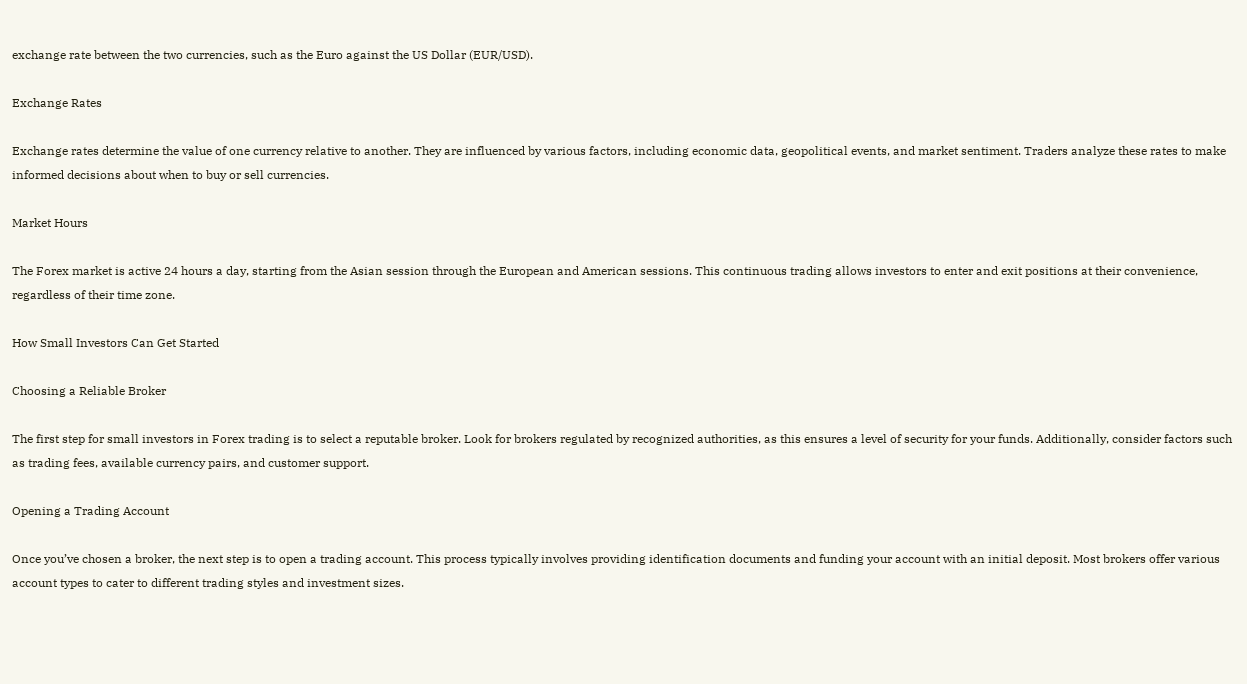exchange rate between the two currencies, such as the Euro against the US Dollar (EUR/USD).

Exchange Rates

Exchange rates determine the value of one currency relative to another. They are influenced by various factors, including economic data, geopolitical events, and market sentiment. Traders analyze these rates to make informed decisions about when to buy or sell currencies.

Market Hours

The Forex market is active 24 hours a day, starting from the Asian session through the European and American sessions. This continuous trading allows investors to enter and exit positions at their convenience, regardless of their time zone.

How Small Investors Can Get Started

Choosing a Reliable Broker

The first step for small investors in Forex trading is to select a reputable broker. Look for brokers regulated by recognized authorities, as this ensures a level of security for your funds. Additionally, consider factors such as trading fees, available currency pairs, and customer support.

Opening a Trading Account

Once you’ve chosen a broker, the next step is to open a trading account. This process typically involves providing identification documents and funding your account with an initial deposit. Most brokers offer various account types to cater to different trading styles and investment sizes.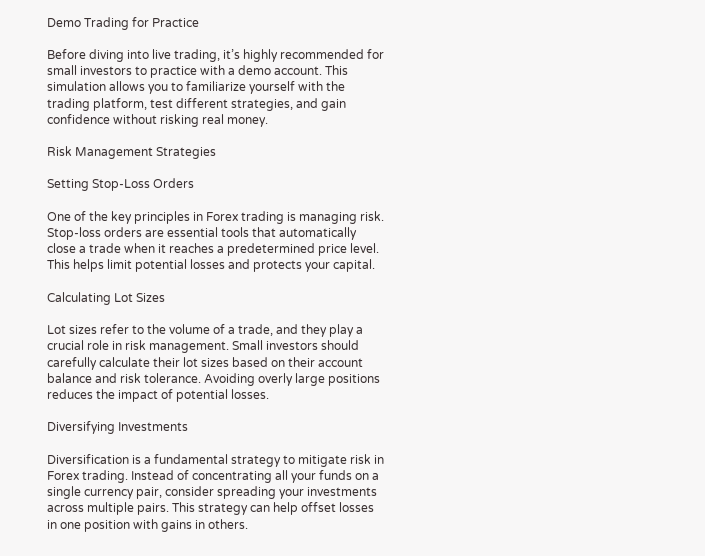Demo Trading for Practice

Before diving into live trading, it’s highly recommended for small investors to practice with a demo account. This simulation allows you to familiarize yourself with the trading platform, test different strategies, and gain confidence without risking real money.

Risk Management Strategies

Setting Stop-Loss Orders

One of the key principles in Forex trading is managing risk. Stop-loss orders are essential tools that automatically close a trade when it reaches a predetermined price level. This helps limit potential losses and protects your capital.

Calculating Lot Sizes

Lot sizes refer to the volume of a trade, and they play a crucial role in risk management. Small investors should carefully calculate their lot sizes based on their account balance and risk tolerance. Avoiding overly large positions reduces the impact of potential losses.

Diversifying Investments

Diversification is a fundamental strategy to mitigate risk in Forex trading. Instead of concentrating all your funds on a single currency pair, consider spreading your investments across multiple pairs. This strategy can help offset losses in one position with gains in others.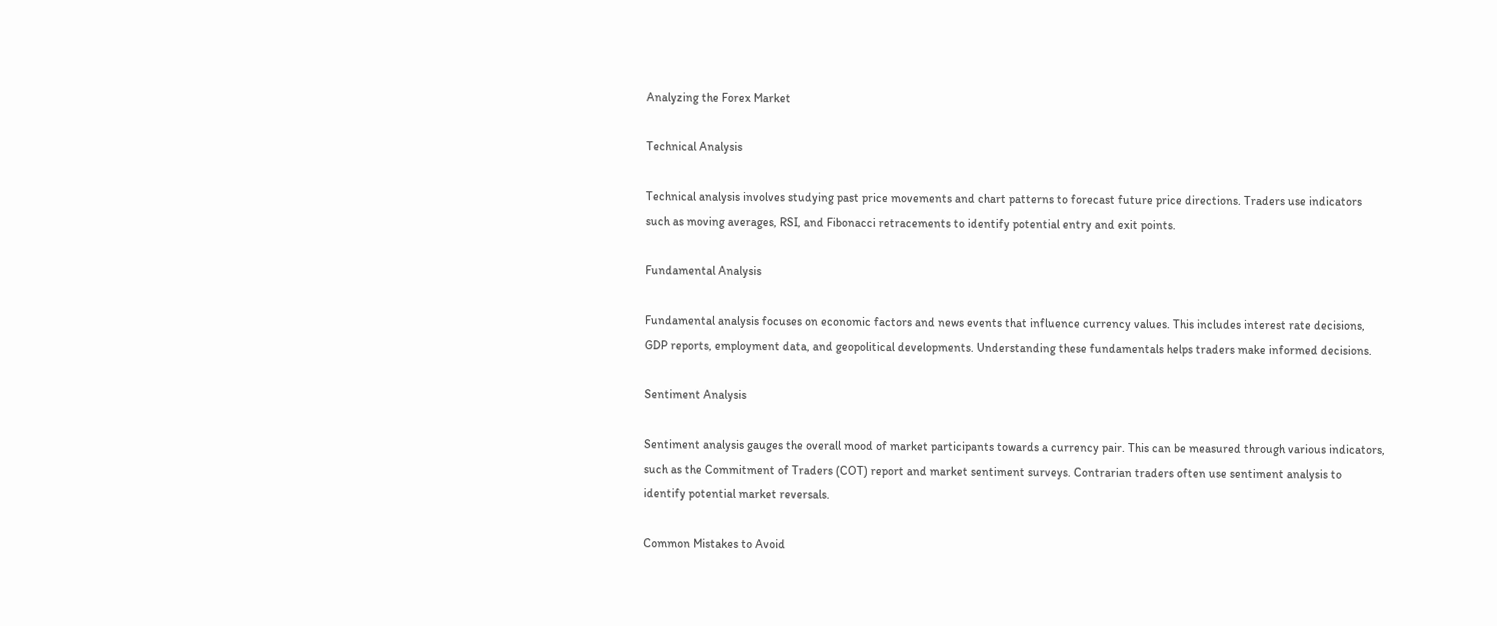Analyzing the Forex Market

Technical Analysis

Technical analysis involves studying past price movements and chart patterns to forecast future price directions. Traders use indicators such as moving averages, RSI, and Fibonacci retracements to identify potential entry and exit points.

Fundamental Analysis

Fundamental analysis focuses on economic factors and news events that influence currency values. This includes interest rate decisions, GDP reports, employment data, and geopolitical developments. Understanding these fundamentals helps traders make informed decisions.

Sentiment Analysis

Sentiment analysis gauges the overall mood of market participants towards a currency pair. This can be measured through various indicators, such as the Commitment of Traders (COT) report and market sentiment surveys. Contrarian traders often use sentiment analysis to identify potential market reversals.

Common Mistakes to Avoid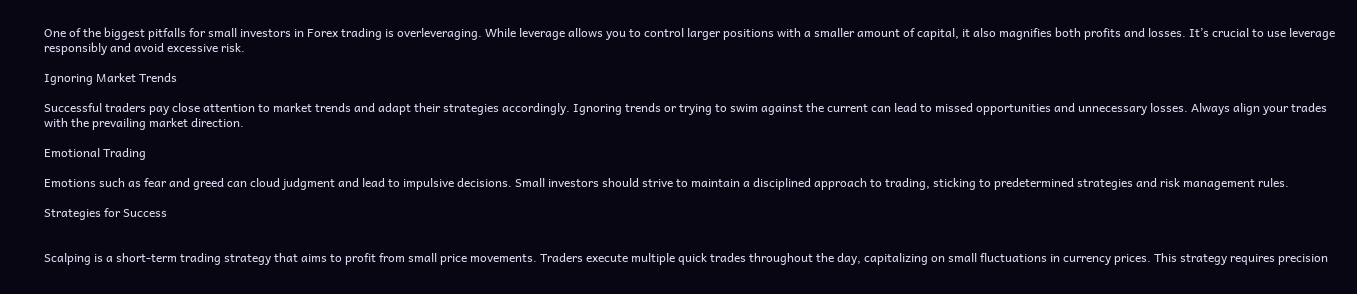One of the biggest pitfalls for small investors in Forex trading is overleveraging. While leverage allows you to control larger positions with a smaller amount of capital, it also magnifies both profits and losses. It’s crucial to use leverage responsibly and avoid excessive risk.

Ignoring Market Trends

Successful traders pay close attention to market trends and adapt their strategies accordingly. Ignoring trends or trying to swim against the current can lead to missed opportunities and unnecessary losses. Always align your trades with the prevailing market direction.

Emotional Trading

Emotions such as fear and greed can cloud judgment and lead to impulsive decisions. Small investors should strive to maintain a disciplined approach to trading, sticking to predetermined strategies and risk management rules.

Strategies for Success


Scalping is a short-term trading strategy that aims to profit from small price movements. Traders execute multiple quick trades throughout the day, capitalizing on small fluctuations in currency prices. This strategy requires precision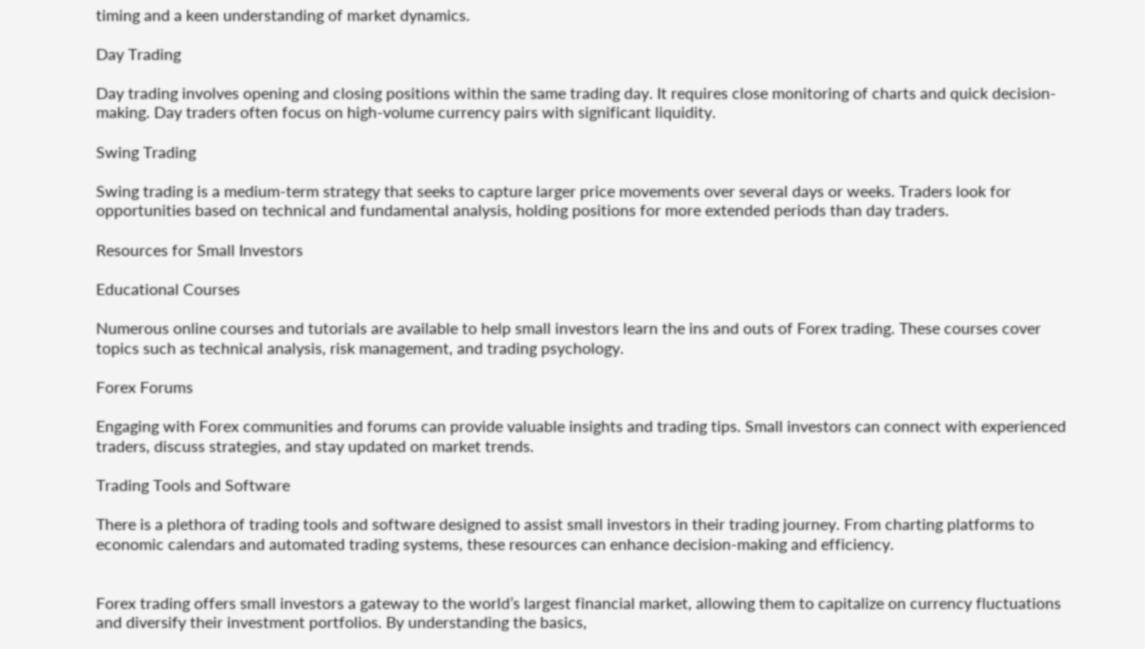timing and a keen understanding of market dynamics.

Day Trading

Day trading involves opening and closing positions within the same trading day. It requires close monitoring of charts and quick decision-making. Day traders often focus on high-volume currency pairs with significant liquidity.

Swing Trading

Swing trading is a medium-term strategy that seeks to capture larger price movements over several days or weeks. Traders look for opportunities based on technical and fundamental analysis, holding positions for more extended periods than day traders.

Resources for Small Investors

Educational Courses

Numerous online courses and tutorials are available to help small investors learn the ins and outs of Forex trading. These courses cover topics such as technical analysis, risk management, and trading psychology.

Forex Forums

Engaging with Forex communities and forums can provide valuable insights and trading tips. Small investors can connect with experienced traders, discuss strategies, and stay updated on market trends.

Trading Tools and Software

There is a plethora of trading tools and software designed to assist small investors in their trading journey. From charting platforms to economic calendars and automated trading systems, these resources can enhance decision-making and efficiency.


Forex trading offers small investors a gateway to the world’s largest financial market, allowing them to capitalize on currency fluctuations and diversify their investment portfolios. By understanding the basics,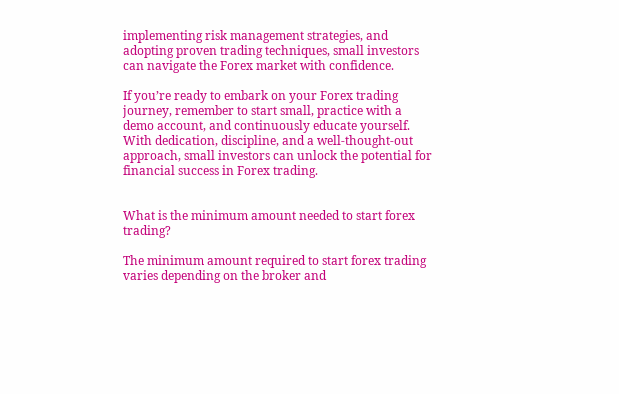implementing risk management strategies, and adopting proven trading techniques, small investors can navigate the Forex market with confidence.

If you’re ready to embark on your Forex trading journey, remember to start small, practice with a demo account, and continuously educate yourself. With dedication, discipline, and a well-thought-out approach, small investors can unlock the potential for financial success in Forex trading.


What is the minimum amount needed to start forex trading?

The minimum amount required to start forex trading varies depending on the broker and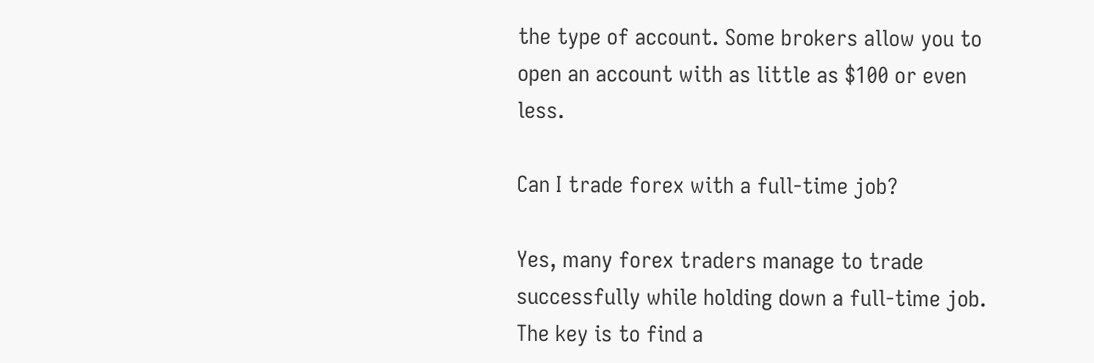the type of account. Some brokers allow you to open an account with as little as $100 or even less.

Can I trade forex with a full-time job?

Yes, many forex traders manage to trade successfully while holding down a full-time job. The key is to find a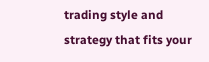trading style and strategy that fits your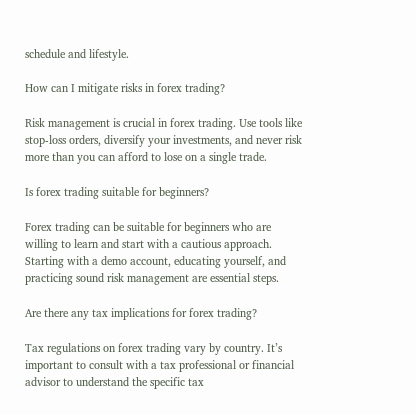schedule and lifestyle.

How can I mitigate risks in forex trading?

Risk management is crucial in forex trading. Use tools like stop-loss orders, diversify your investments, and never risk more than you can afford to lose on a single trade.

Is forex trading suitable for beginners?

Forex trading can be suitable for beginners who are willing to learn and start with a cautious approach. Starting with a demo account, educating yourself, and practicing sound risk management are essential steps.

Are there any tax implications for forex trading?

Tax regulations on forex trading vary by country. It’s important to consult with a tax professional or financial advisor to understand the specific tax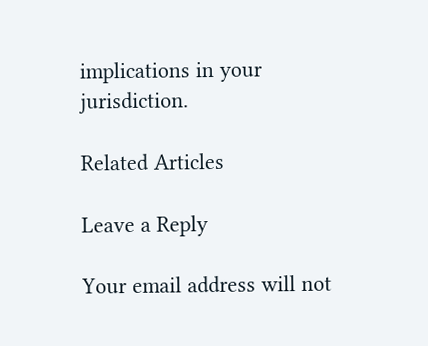implications in your jurisdiction.

Related Articles

Leave a Reply

Your email address will not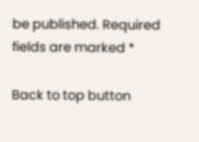be published. Required fields are marked *

Back to top button